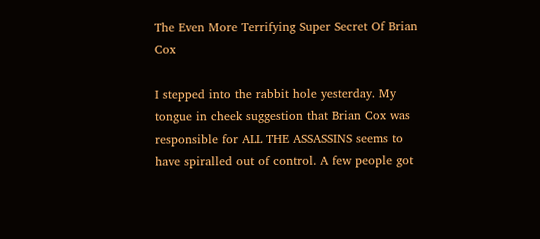The Even More Terrifying Super Secret Of Brian Cox

I stepped into the rabbit hole yesterday. My tongue in cheek suggestion that Brian Cox was responsible for ALL THE ASSASSINS seems to have spiralled out of control. A few people got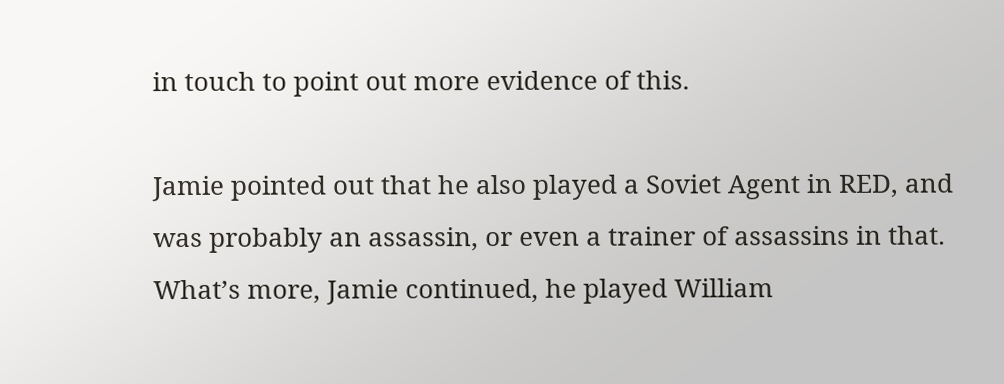in touch to point out more evidence of this.

Jamie pointed out that he also played a Soviet Agent in RED, and was probably an assassin, or even a trainer of assassins in that. What’s more, Jamie continued, he played William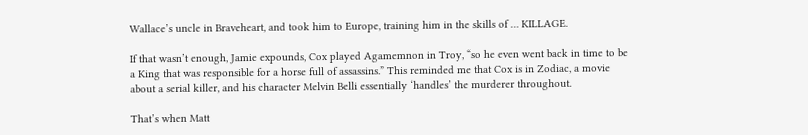Wallace’s uncle in Braveheart, and took him to Europe, training him in the skills of … KILLAGE.

If that wasn’t enough, Jamie expounds, Cox played Agamemnon in Troy, “so he even went back in time to be a King that was responsible for a horse full of assassins.” This reminded me that Cox is in Zodiac, a movie about a serial killer, and his character Melvin Belli essentially ‘handles’ the murderer throughout.

That’s when Matt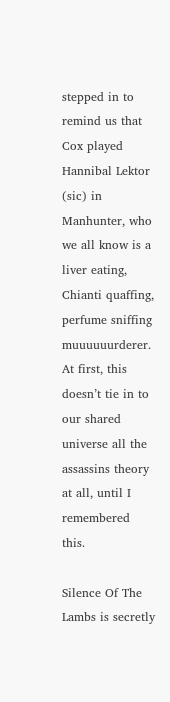stepped in to remind us that Cox played Hannibal Lektor (sic) in Manhunter, who we all know is a liver eating, Chianti quaffing, perfume sniffing muuuuuurderer. At first, this doesn’t tie in to our shared universe all the assassins theory at all, until I remembered this.

Silence Of The Lambs is secretly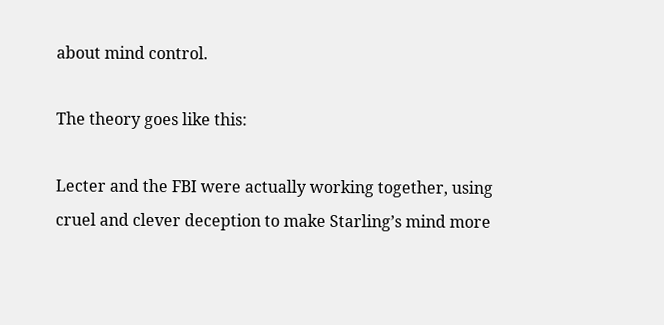about mind control.

The theory goes like this:

Lecter and the FBI were actually working together, using cruel and clever deception to make Starling’s mind more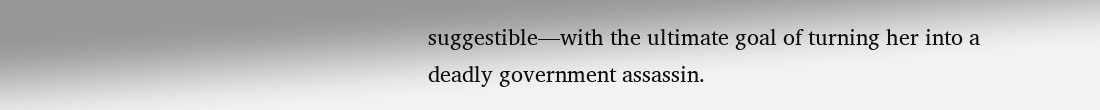suggestible—with the ultimate goal of turning her into a deadly government assassin.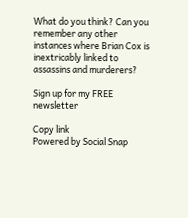What do you think? Can you remember any other instances where Brian Cox is inextricably linked to assassins and murderers?

Sign up for my FREE newsletter

Copy link
Powered by Social Snap